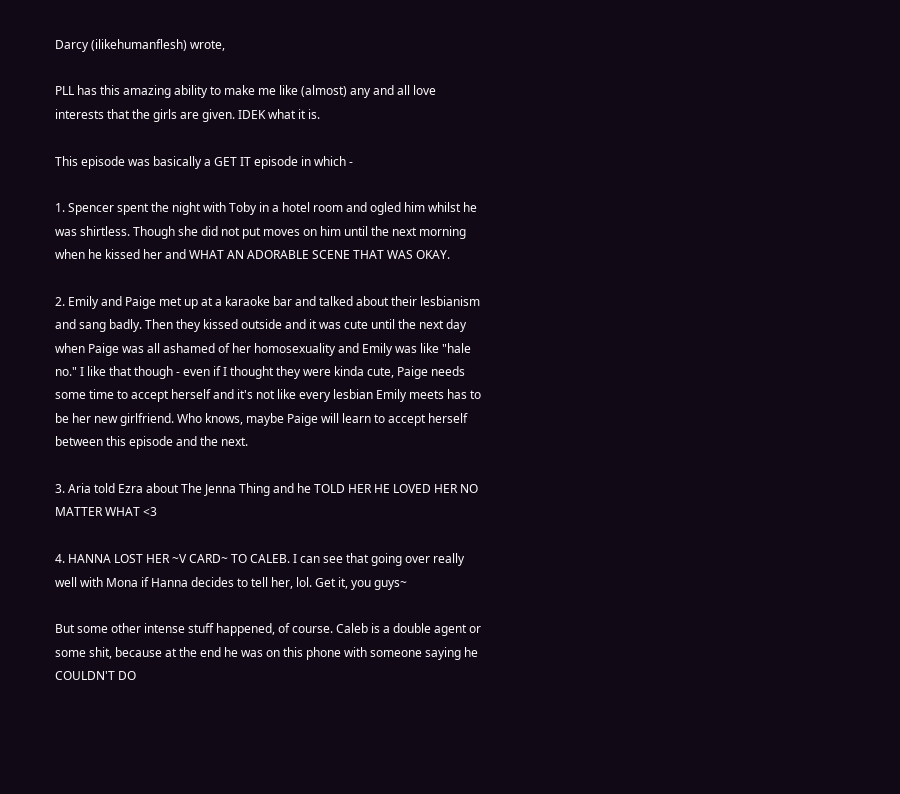Darcy (ilikehumanflesh) wrote,

PLL has this amazing ability to make me like (almost) any and all love interests that the girls are given. IDEK what it is.

This episode was basically a GET IT episode in which -

1. Spencer spent the night with Toby in a hotel room and ogled him whilst he was shirtless. Though she did not put moves on him until the next morning when he kissed her and WHAT AN ADORABLE SCENE THAT WAS OKAY.

2. Emily and Paige met up at a karaoke bar and talked about their lesbianism and sang badly. Then they kissed outside and it was cute until the next day when Paige was all ashamed of her homosexuality and Emily was like "hale no." I like that though - even if I thought they were kinda cute, Paige needs some time to accept herself and it's not like every lesbian Emily meets has to be her new girlfriend. Who knows, maybe Paige will learn to accept herself between this episode and the next.

3. Aria told Ezra about The Jenna Thing and he TOLD HER HE LOVED HER NO MATTER WHAT <3

4. HANNA LOST HER ~V CARD~ TO CALEB. I can see that going over really well with Mona if Hanna decides to tell her, lol. Get it, you guys~

But some other intense stuff happened, of course. Caleb is a double agent or some shit, because at the end he was on this phone with someone saying he COULDN'T DO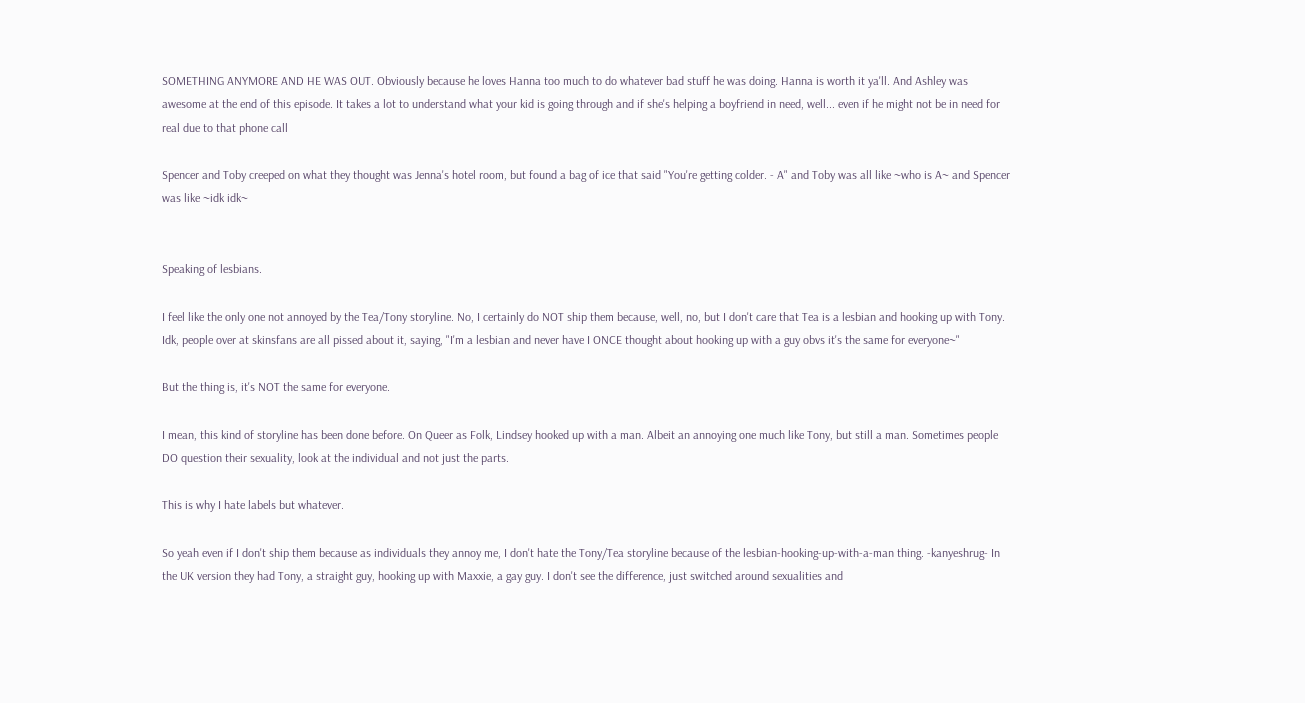SOMETHING ANYMORE AND HE WAS OUT. Obviously because he loves Hanna too much to do whatever bad stuff he was doing. Hanna is worth it ya'll. And Ashley was awesome at the end of this episode. It takes a lot to understand what your kid is going through and if she's helping a boyfriend in need, well... even if he might not be in need for real due to that phone call

Spencer and Toby creeped on what they thought was Jenna's hotel room, but found a bag of ice that said "You're getting colder. - A" and Toby was all like ~who is A~ and Spencer was like ~idk idk~


Speaking of lesbians.

I feel like the only one not annoyed by the Tea/Tony storyline. No, I certainly do NOT ship them because, well, no, but I don't care that Tea is a lesbian and hooking up with Tony. Idk, people over at skinsfans are all pissed about it, saying, "I'm a lesbian and never have I ONCE thought about hooking up with a guy obvs it's the same for everyone~"

But the thing is, it's NOT the same for everyone.

I mean, this kind of storyline has been done before. On Queer as Folk, Lindsey hooked up with a man. Albeit an annoying one much like Tony, but still a man. Sometimes people DO question their sexuality, look at the individual and not just the parts.

This is why I hate labels but whatever.

So yeah even if I don't ship them because as individuals they annoy me, I don't hate the Tony/Tea storyline because of the lesbian-hooking-up-with-a-man thing. -kanyeshrug- In the UK version they had Tony, a straight guy, hooking up with Maxxie, a gay guy. I don't see the difference, just switched around sexualities and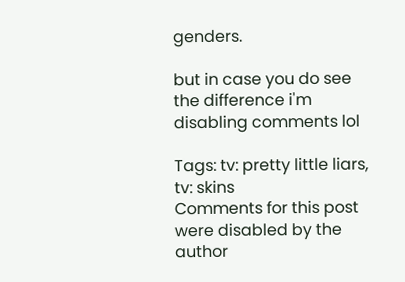genders.

but in case you do see the difference i'm disabling comments lol

Tags: tv: pretty little liars, tv: skins
Comments for this post were disabled by the author